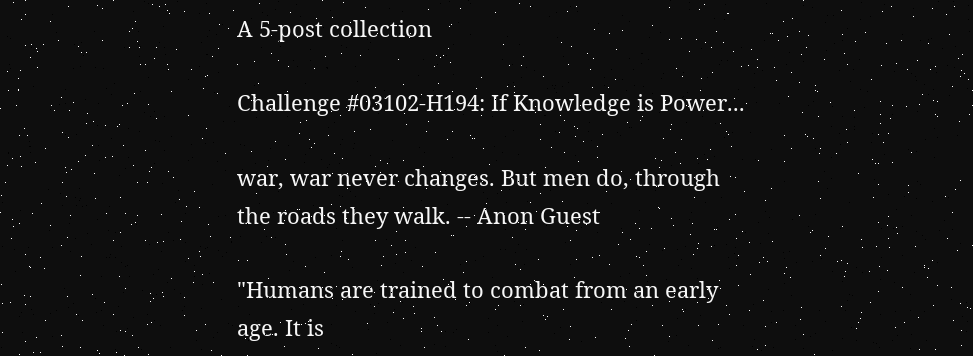A 5-post collection

Challenge #03102-H194: If Knowledge is Power...

war, war never changes. But men do, through the roads they walk. -- Anon Guest

"Humans are trained to combat from an early age. It is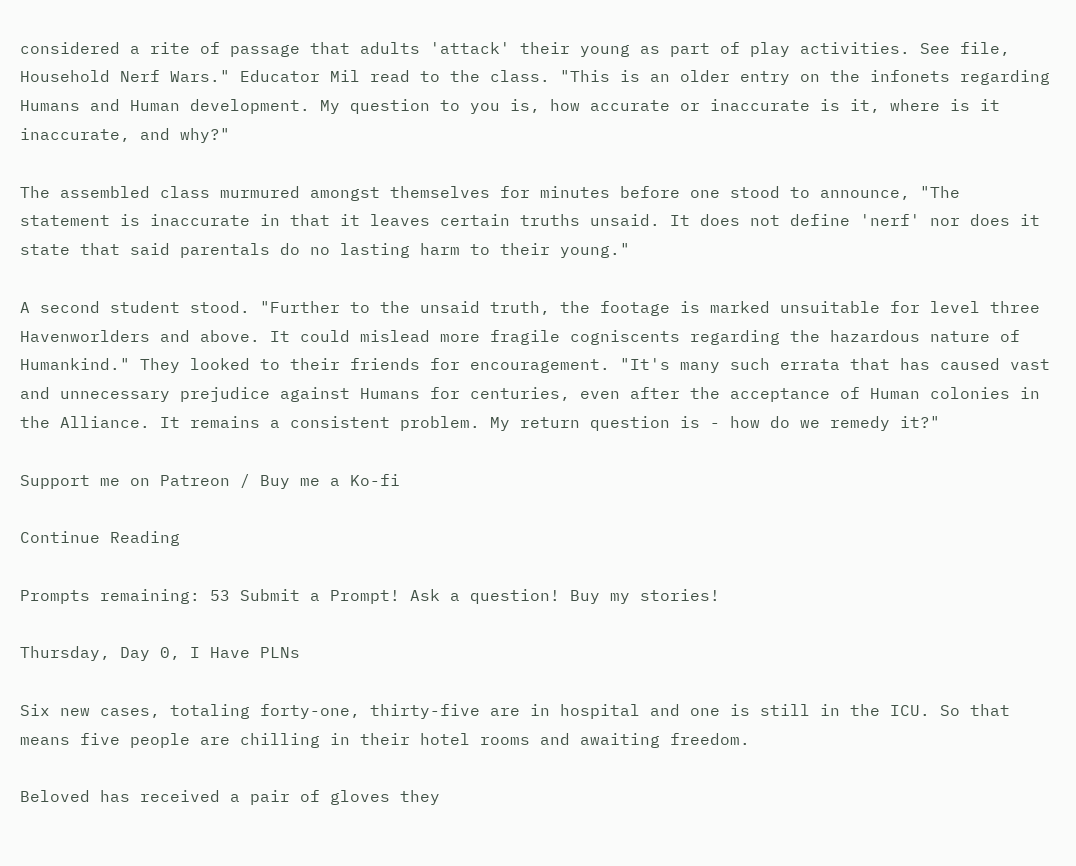considered a rite of passage that adults 'attack' their young as part of play activities. See file, Household Nerf Wars." Educator Mil read to the class. "This is an older entry on the infonets regarding Humans and Human development. My question to you is, how accurate or inaccurate is it, where is it inaccurate, and why?"

The assembled class murmured amongst themselves for minutes before one stood to announce, "The statement is inaccurate in that it leaves certain truths unsaid. It does not define 'nerf' nor does it state that said parentals do no lasting harm to their young."

A second student stood. "Further to the unsaid truth, the footage is marked unsuitable for level three Havenworlders and above. It could mislead more fragile cogniscents regarding the hazardous nature of Humankind." They looked to their friends for encouragement. "It's many such errata that has caused vast and unnecessary prejudice against Humans for centuries, even after the acceptance of Human colonies in the Alliance. It remains a consistent problem. My return question is - how do we remedy it?"

Support me on Patreon / Buy me a Ko-fi

Continue Reading

Prompts remaining: 53 Submit a Prompt! Ask a question! Buy my stories!

Thursday, Day 0, I Have PLNs

Six new cases, totaling forty-one, thirty-five are in hospital and one is still in the ICU. So that means five people are chilling in their hotel rooms and awaiting freedom.

Beloved has received a pair of gloves they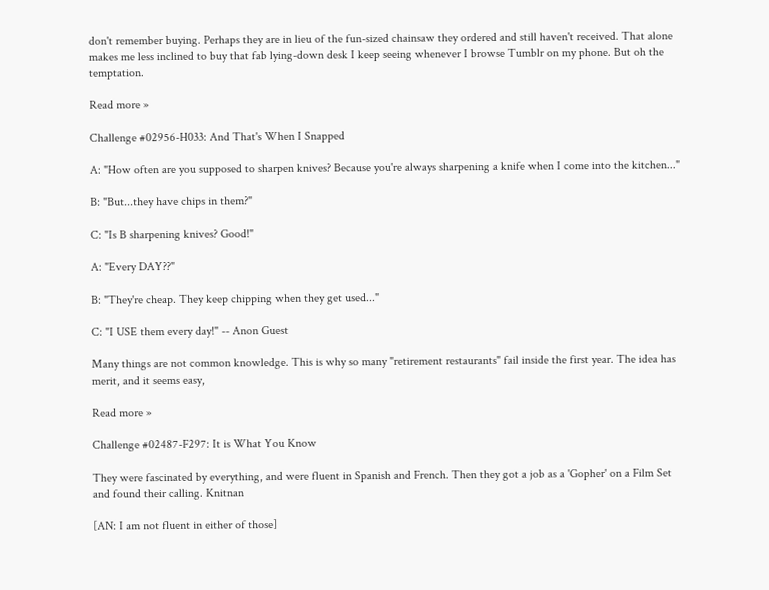don't remember buying. Perhaps they are in lieu of the fun-sized chainsaw they ordered and still haven't received. That alone makes me less inclined to buy that fab lying-down desk I keep seeing whenever I browse Tumblr on my phone. But oh the temptation.

Read more »

Challenge #02956-H033: And That's When I Snapped

A: "How often are you supposed to sharpen knives? Because you're always sharpening a knife when I come into the kitchen..."

B: "But...they have chips in them?"

C: "Is B sharpening knives? Good!"

A: "Every DAY??"

B: "They're cheap. They keep chipping when they get used..."

C: "I USE them every day!" -- Anon Guest

Many things are not common knowledge. This is why so many "retirement restaurants" fail inside the first year. The idea has merit, and it seems easy,

Read more »

Challenge #02487-F297: It is What You Know

They were fascinated by everything, and were fluent in Spanish and French. Then they got a job as a 'Gopher' on a Film Set and found their calling. Knitnan

[AN: I am not fluent in either of those]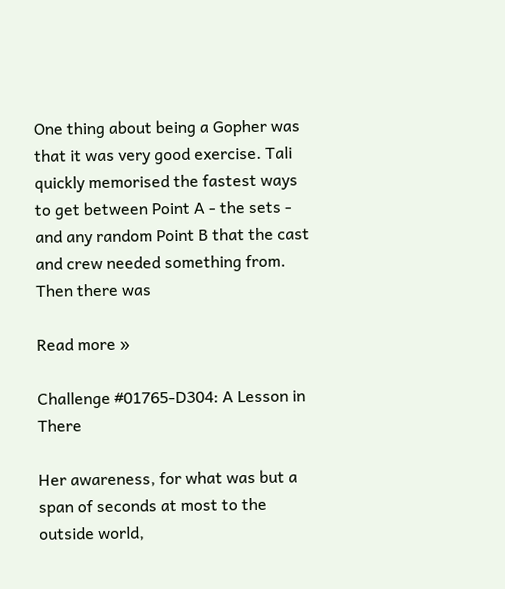One thing about being a Gopher was that it was very good exercise. Tali quickly memorised the fastest ways to get between Point A - the sets - and any random Point B that the cast and crew needed something from. Then there was

Read more »

Challenge #01765-D304: A Lesson in There

Her awareness, for what was but a span of seconds at most to the outside world,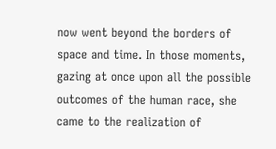now went beyond the borders of space and time. In those moments, gazing at once upon all the possible outcomes of the human race, she came to the realization of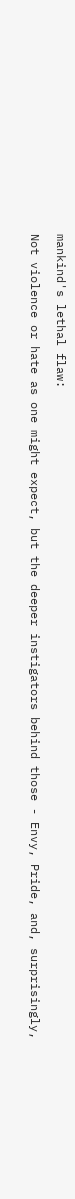mankind's lethal flaw:

Not violence or hate as one might expect, but the deeper instigators behind those - Envy, Pride, and, surprisingly,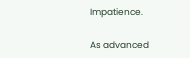Impatience.

As advanced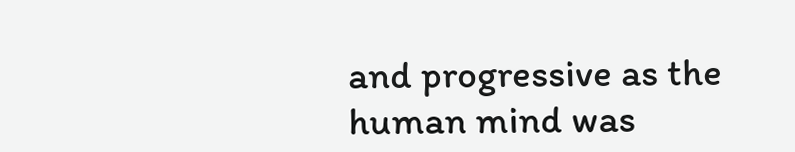and progressive as the human mind was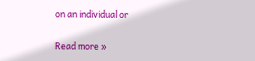on an individual or

Read more »